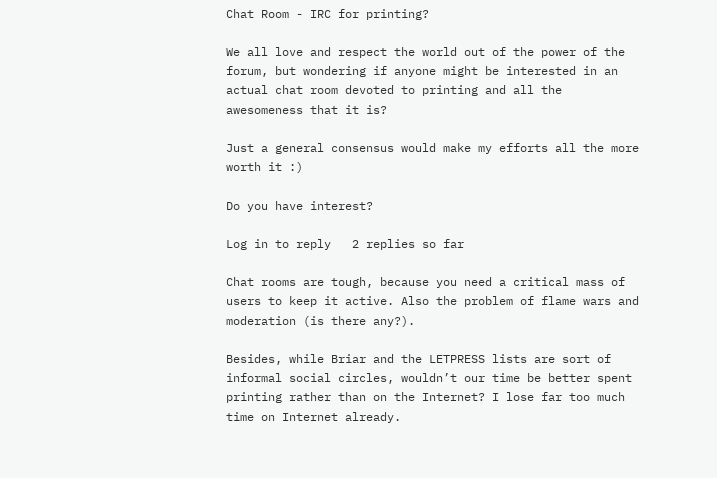Chat Room - IRC for printing?

We all love and respect the world out of the power of the forum, but wondering if anyone might be interested in an actual chat room devoted to printing and all the awesomeness that it is?

Just a general consensus would make my efforts all the more worth it :)

Do you have interest?

Log in to reply   2 replies so far

Chat rooms are tough, because you need a critical mass of users to keep it active. Also the problem of flame wars and moderation (is there any?).

Besides, while Briar and the LETPRESS lists are sort of informal social circles, wouldn’t our time be better spent printing rather than on the Internet? I lose far too much time on Internet already.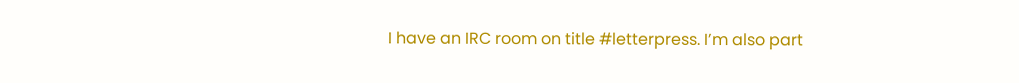I have an IRC room on title #letterpress. I’m also part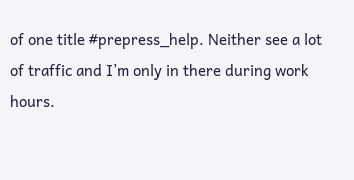of one title #prepress_help. Neither see a lot of traffic and I’m only in there during work hours.